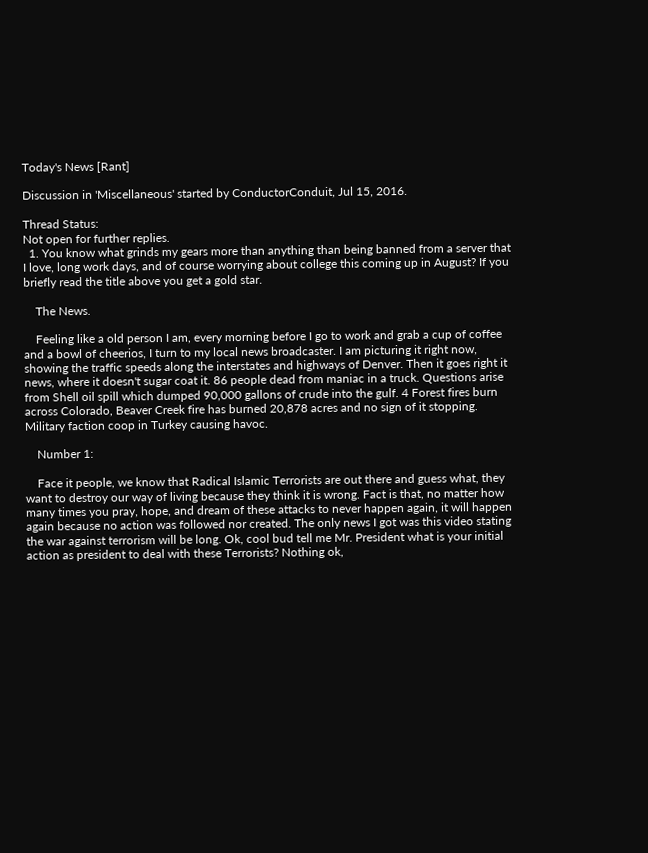Today's News [Rant]

Discussion in 'Miscellaneous' started by ConductorConduit, Jul 15, 2016.

Thread Status:
Not open for further replies.
  1. You know what grinds my gears more than anything than being banned from a server that I love, long work days, and of course worrying about college this coming up in August? If you briefly read the title above you get a gold star.

    The News.

    Feeling like a old person I am, every morning before I go to work and grab a cup of coffee and a bowl of cheerios, I turn to my local news broadcaster. I am picturing it right now, showing the traffic speeds along the interstates and highways of Denver. Then it goes right it news, where it doesn't sugar coat it. 86 people dead from maniac in a truck. Questions arise from Shell oil spill which dumped 90,000 gallons of crude into the gulf. 4 Forest fires burn across Colorado, Beaver Creek fire has burned 20,878 acres and no sign of it stopping. Military faction coop in Turkey causing havoc.

    Number 1:

    Face it people, we know that Radical Islamic Terrorists are out there and guess what, they want to destroy our way of living because they think it is wrong. Fact is that, no matter how many times you pray, hope, and dream of these attacks to never happen again, it will happen again because no action was followed nor created. The only news I got was this video stating the war against terrorism will be long. Ok, cool bud tell me Mr. President what is your initial action as president to deal with these Terrorists? Nothing ok,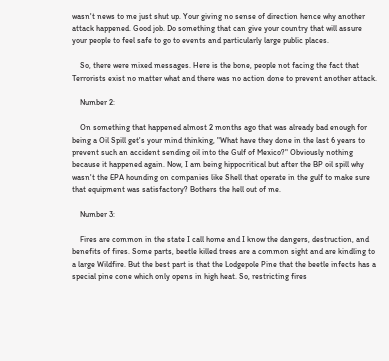wasn't news to me just shut up. Your giving no sense of direction hence why another attack happened. Good job. Do something that can give your country that will assure your people to feel safe to go to events and particularly large public places.

    So, there were mixed messages. Here is the bone, people not facing the fact that Terrorists exist no matter what and there was no action done to prevent another attack.

    Number 2:

    On something that happened almost 2 months ago that was already bad enough for being a Oil Spill get's your mind thinking, "What have they done in the last 6 years to prevent such an accident sending oil into the Gulf of Mexico?" Obviously nothing because it happened again. Now, I am being hippocritical but after the BP oil spill why wasn't the EPA hounding on companies like Shell that operate in the gulf to make sure that equipment was satisfactory? Bothers the hell out of me.

    Number 3:

    Fires are common in the state I call home and I know the dangers, destruction, and benefits of fires. Some parts, beetle killed trees are a common sight and are kindling to a large Wildfire. But the best part is that the Lodgepole Pine that the beetle infects has a special pine cone which only opens in high heat. So, restricting fires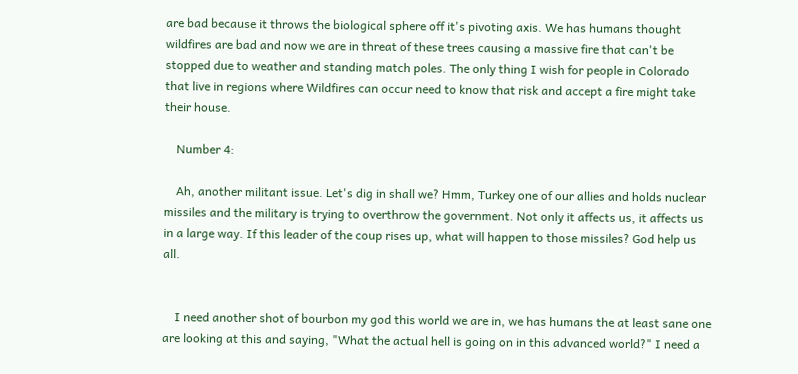are bad because it throws the biological sphere off it's pivoting axis. We has humans thought wildfires are bad and now we are in threat of these trees causing a massive fire that can't be stopped due to weather and standing match poles. The only thing I wish for people in Colorado that live in regions where Wildfires can occur need to know that risk and accept a fire might take their house.

    Number 4:

    Ah, another militant issue. Let's dig in shall we? Hmm, Turkey one of our allies and holds nuclear missiles and the military is trying to overthrow the government. Not only it affects us, it affects us in a large way. If this leader of the coup rises up, what will happen to those missiles? God help us all.


    I need another shot of bourbon my god this world we are in, we has humans the at least sane one are looking at this and saying, "What the actual hell is going on in this advanced world?" I need a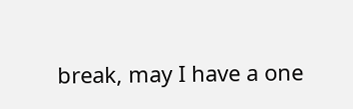break, may I have a one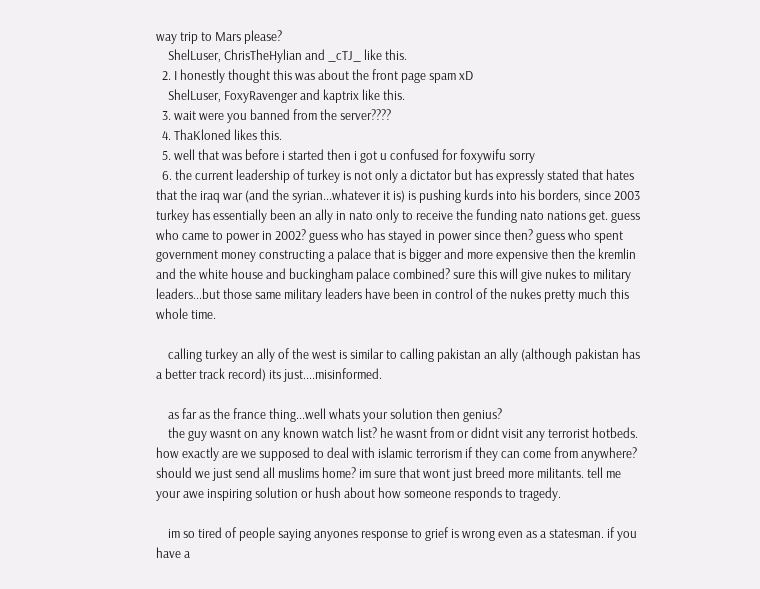way trip to Mars please?
    ShelLuser, ChrisTheHylian and _cTJ_ like this.
  2. I honestly thought this was about the front page spam xD
    ShelLuser, FoxyRavenger and kaptrix like this.
  3. wait were you banned from the server????
  4. ThaKloned likes this.
  5. well that was before i started then i got u confused for foxywifu sorry
  6. the current leadership of turkey is not only a dictator but has expressly stated that hates that the iraq war (and the syrian...whatever it is) is pushing kurds into his borders, since 2003 turkey has essentially been an ally in nato only to receive the funding nato nations get. guess who came to power in 2002? guess who has stayed in power since then? guess who spent government money constructing a palace that is bigger and more expensive then the kremlin and the white house and buckingham palace combined? sure this will give nukes to military leaders...but those same military leaders have been in control of the nukes pretty much this whole time.

    calling turkey an ally of the west is similar to calling pakistan an ally (although pakistan has a better track record) its just....misinformed.

    as far as the france thing...well whats your solution then genius?
    the guy wasnt on any known watch list? he wasnt from or didnt visit any terrorist hotbeds. how exactly are we supposed to deal with islamic terrorism if they can come from anywhere? should we just send all muslims home? im sure that wont just breed more militants. tell me your awe inspiring solution or hush about how someone responds to tragedy.

    im so tired of people saying anyones response to grief is wrong even as a statesman. if you have a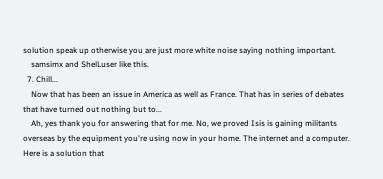solution speak up otherwise you are just more white noise saying nothing important.
    samsimx and ShelLuser like this.
  7. Chill...
    Now that has been an issue in America as well as France. That has in series of debates that have turned out nothing but to...
    Ah, yes thank you for answering that for me. No, we proved Isis is gaining militants overseas by the equipment you're using now in your home. The internet and a computer. Here is a solution that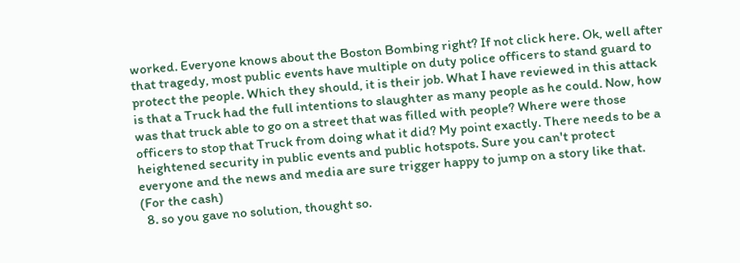worked. Everyone knows about the Boston Bombing right? If not click here. Ok, well after that tragedy, most public events have multiple on duty police officers to stand guard to protect the people. Which they should, it is their job. What I have reviewed in this attack is that a Truck had the full intentions to slaughter as many people as he could. Now, how was that truck able to go on a street that was filled with people? Where were those officers to stop that Truck from doing what it did? My point exactly. There needs to be a heightened security in public events and public hotspots. Sure you can't protect everyone and the news and media are sure trigger happy to jump on a story like that. (For the cash)
  8. so you gave no solution, thought so.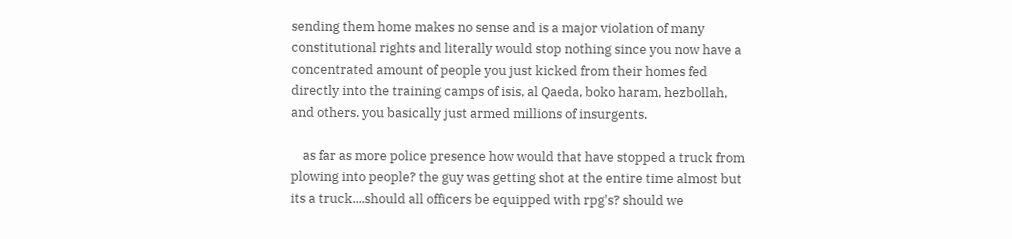sending them home makes no sense and is a major violation of many constitutional rights and literally would stop nothing since you now have a concentrated amount of people you just kicked from their homes fed directly into the training camps of isis, al Qaeda, boko haram, hezbollah, and others. you basically just armed millions of insurgents.

    as far as more police presence how would that have stopped a truck from plowing into people? the guy was getting shot at the entire time almost but its a truck....should all officers be equipped with rpg's? should we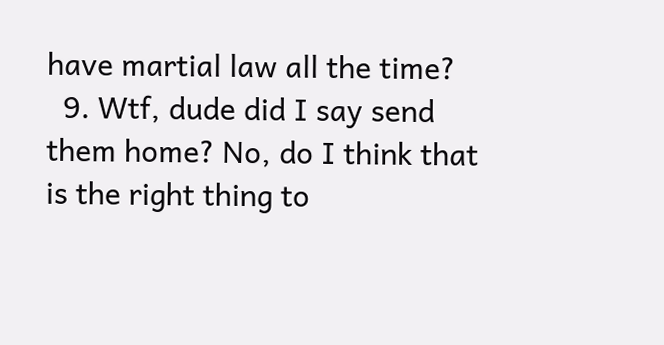have martial law all the time?
  9. Wtf, dude did I say send them home? No, do I think that is the right thing to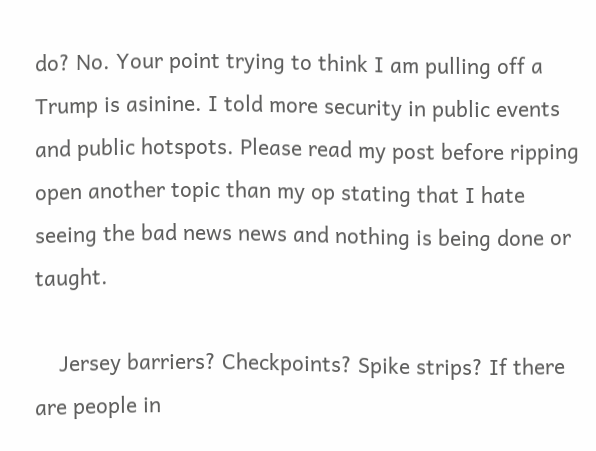do? No. Your point trying to think I am pulling off a Trump is asinine. I told more security in public events and public hotspots. Please read my post before ripping open another topic than my op stating that I hate seeing the bad news news and nothing is being done or taught.

    Jersey barriers? Checkpoints? Spike strips? If there are people in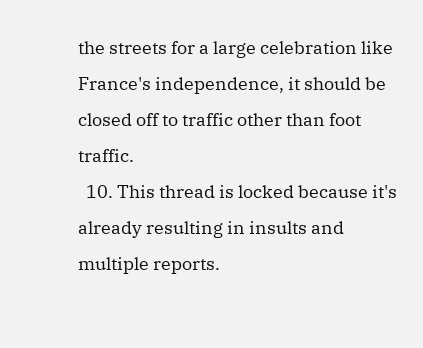the streets for a large celebration like France's independence, it should be closed off to traffic other than foot traffic.
  10. This thread is locked because it's already resulting in insults and multiple reports.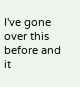I've gone over this before and it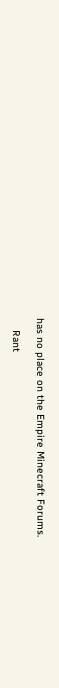has no place on the Empire Minecraft Forums.

    Rant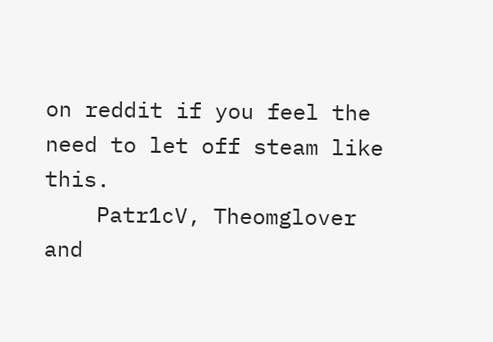on reddit if you feel the need to let off steam like this.
    Patr1cV, Theomglover and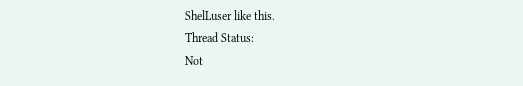ShelLuser like this.
Thread Status:
Not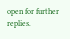open for further replies.